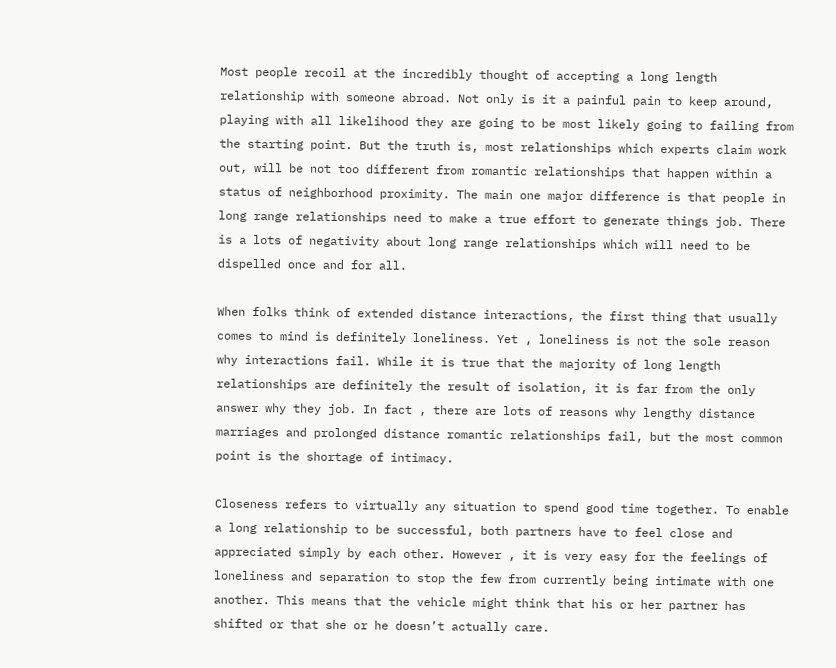Most people recoil at the incredibly thought of accepting a long length relationship with someone abroad. Not only is it a painful pain to keep around, playing with all likelihood they are going to be most likely going to failing from the starting point. But the truth is, most relationships which experts claim work out, will be not too different from romantic relationships that happen within a status of neighborhood proximity. The main one major difference is that people in long range relationships need to make a true effort to generate things job. There is a lots of negativity about long range relationships which will need to be dispelled once and for all.

When folks think of extended distance interactions, the first thing that usually comes to mind is definitely loneliness. Yet , loneliness is not the sole reason why interactions fail. While it is true that the majority of long length relationships are definitely the result of isolation, it is far from the only answer why they job. In fact , there are lots of reasons why lengthy distance marriages and prolonged distance romantic relationships fail, but the most common point is the shortage of intimacy.

Closeness refers to virtually any situation to spend good time together. To enable a long relationship to be successful, both partners have to feel close and appreciated simply by each other. However , it is very easy for the feelings of loneliness and separation to stop the few from currently being intimate with one another. This means that the vehicle might think that his or her partner has shifted or that she or he doesn’t actually care.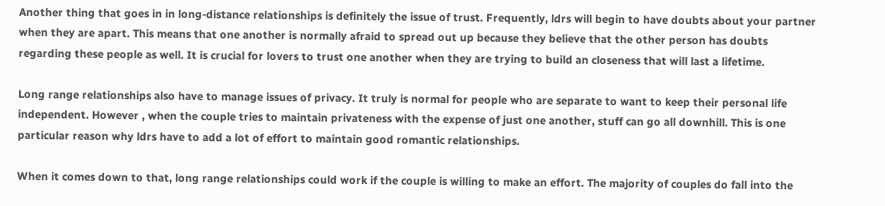Another thing that goes in in long-distance relationships is definitely the issue of trust. Frequently, ldrs will begin to have doubts about your partner when they are apart. This means that one another is normally afraid to spread out up because they believe that the other person has doubts regarding these people as well. It is crucial for lovers to trust one another when they are trying to build an closeness that will last a lifetime.

Long range relationships also have to manage issues of privacy. It truly is normal for people who are separate to want to keep their personal life independent. However , when the couple tries to maintain privateness with the expense of just one another, stuff can go all downhill. This is one particular reason why ldrs have to add a lot of effort to maintain good romantic relationships.

When it comes down to that, long range relationships could work if the couple is willing to make an effort. The majority of couples do fall into the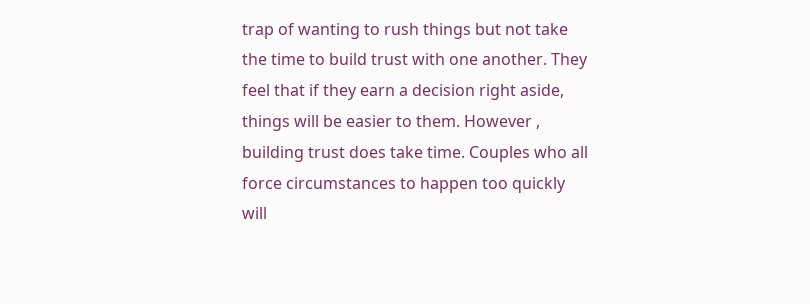trap of wanting to rush things but not take the time to build trust with one another. They feel that if they earn a decision right aside, things will be easier to them. However , building trust does take time. Couples who all force circumstances to happen too quickly will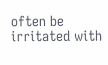often be irritated with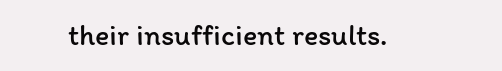their insufficient results.